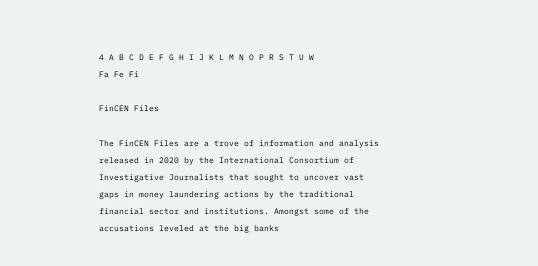4 A B C D E F G H I J K L M N O P R S T U W
Fa Fe Fi

FinCEN Files

The FinCEN Files are a trove of information and analysis released in 2020 by the International Consortium of Investigative Journalists that sought to uncover vast gaps in money laundering actions by the traditional financial sector and institutions. Amongst some of the accusations leveled at the big banks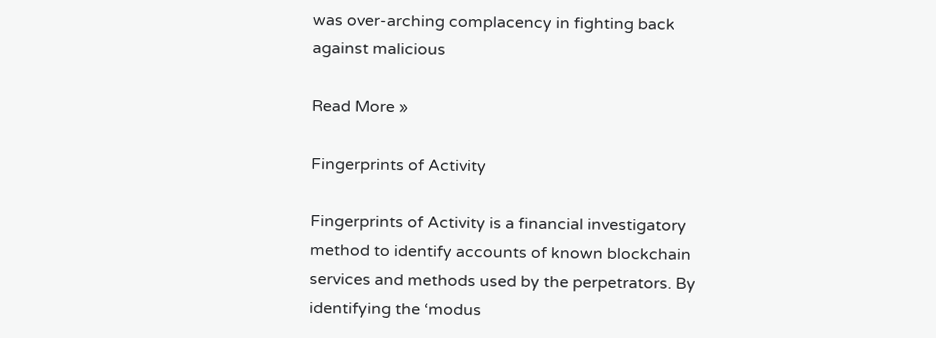was over-arching complacency in fighting back against malicious

Read More »

Fingerprints of Activity

Fingerprints of Activity is a financial investigatory method to identify accounts of known blockchain services and methods used by the perpetrators. By identifying the ‘modus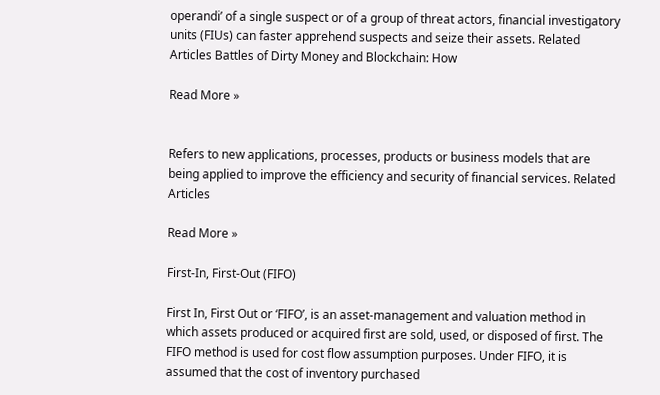operandi’ of a single suspect or of a group of threat actors, financial investigatory units (FIUs) can faster apprehend suspects and seize their assets. Related Articles Battles of Dirty Money and Blockchain: How

Read More »


Refers to new applications, processes, products or business models that are being applied to improve the efficiency and security of financial services. Related Articles

Read More »

First-In, First-Out (FIFO)

First In, First Out or ‘FIFO’, is an asset-management and valuation method in which assets produced or acquired first are sold, used, or disposed of first. The FIFO method is used for cost flow assumption purposes. Under FIFO, it is assumed that the cost of inventory purchased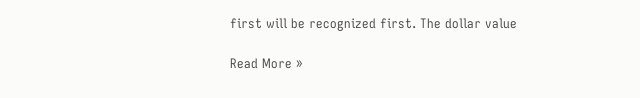first will be recognized first. The dollar value

Read More »